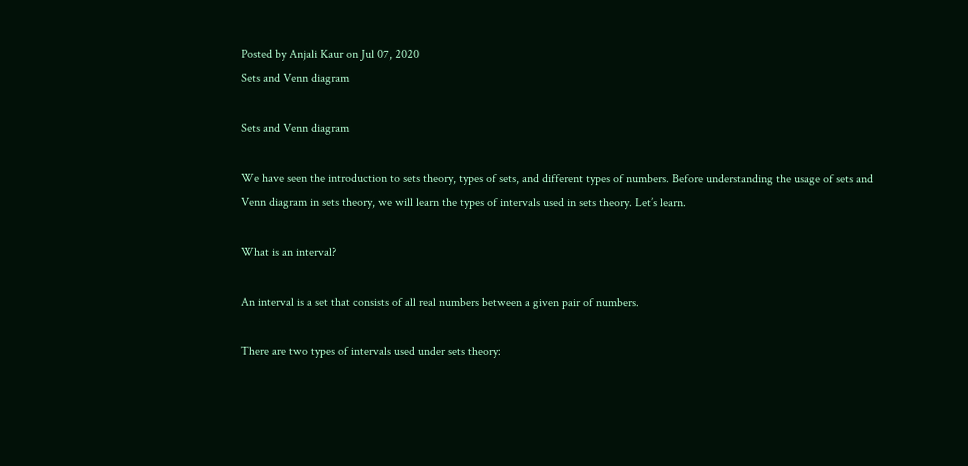Posted by Anjali Kaur on Jul 07, 2020
Sets and Venn diagram

Sets and Venn diagram

We have seen the introduction to sets theory, types of sets, and different types of numbers. Before understanding the usage of sets and Venn diagram in sets theory, we will learn the types of intervals used in sets theory. Let’s learn.

What is an interval?

An interval is a set that consists of all real numbers between a given pair of numbers.

There are two types of intervals used under sets theory: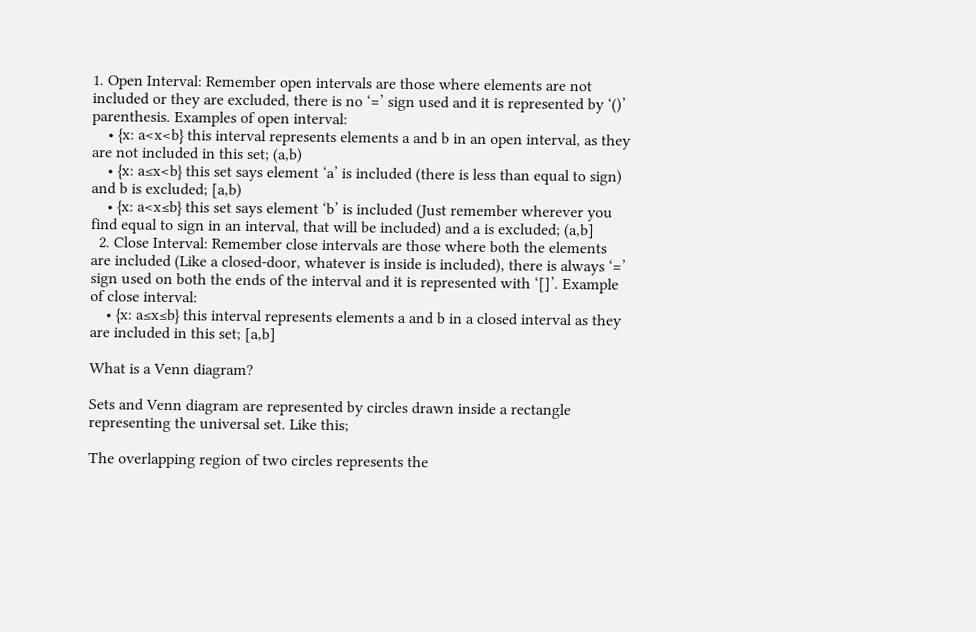1. Open Interval: Remember open intervals are those where elements are not included or they are excluded, there is no ‘=’ sign used and it is represented by ‘()’ parenthesis. Examples of open interval:
    • {x: a<x<b} this interval represents elements a and b in an open interval, as they are not included in this set; (a,b)
    • {x: a≤x<b} this set says element ‘a’ is included (there is less than equal to sign) and b is excluded; [a,b)
    • {x: a<x≤b} this set says element ‘b’ is included (Just remember wherever you find equal to sign in an interval, that will be included) and a is excluded; (a,b]
  2. Close Interval: Remember close intervals are those where both the elements are included (Like a closed-door, whatever is inside is included), there is always ‘=’ sign used on both the ends of the interval and it is represented with ‘[]’. Example of close interval:
    • {x: a≤x≤b} this interval represents elements a and b in a closed interval as they are included in this set; [a,b]

What is a Venn diagram?

Sets and Venn diagram are represented by circles drawn inside a rectangle representing the universal set. Like this;

The overlapping region of two circles represents the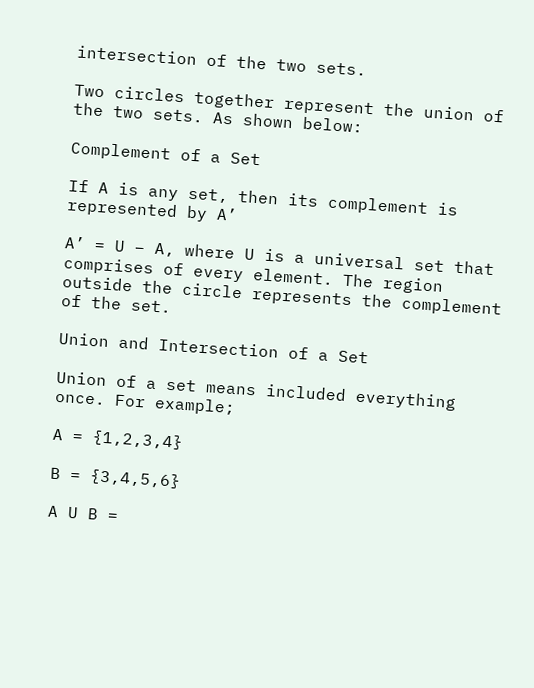intersection of the two sets.

Two circles together represent the union of the two sets. As shown below:

Complement of a Set

If A is any set, then its complement is represented by A’

A’ = U – A, where U is a universal set that comprises of every element. The region outside the circle represents the complement of the set.

Union and Intersection of a Set

Union of a set means included everything once. For example;

A = {1,2,3,4}

B = {3,4,5,6}

A U B =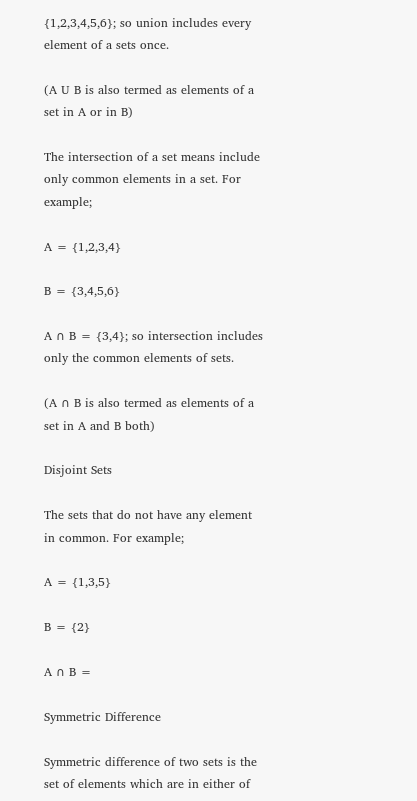{1,2,3,4,5,6}; so union includes every element of a sets once.

(A U B is also termed as elements of a set in A or in B)

The intersection of a set means include only common elements in a set. For example;

A = {1,2,3,4}

B = {3,4,5,6}

A ∩ B = {3,4}; so intersection includes only the common elements of sets.

(A ∩ B is also termed as elements of a set in A and B both)

Disjoint Sets

The sets that do not have any element in common. For example;

A = {1,3,5}

B = {2}

A ∩ B =

Symmetric Difference

Symmetric difference of two sets is the set of elements which are in either of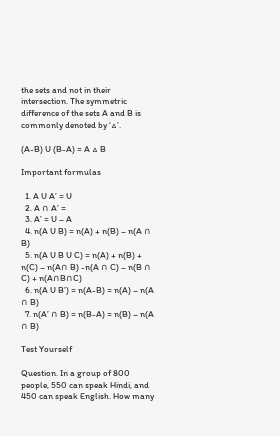the sets and not in their intersection. The symmetric difference of the sets A and B is commonly denoted by ‘△’.

(A-B) U (B-A) = A △ B

Important formulas

  1. A U A’ = U
  2. A ∩ A’ =
  3. A’ = U – A
  4. n(A U B) = n(A) + n(B) – n(A ∩ B)
  5. n(A U B U C) = n(A) + n(B) + n(C) – n(A∩ B) -n(A ∩ C) – n(B ∩ C) + n(A∩B∩C)
  6. n(A U B’) = n(A-B) = n(A) – n(A ∩ B)
  7. n(A’ ∩ B) = n(B-A) = n(B) – n(A ∩ B)

Test Yourself

Question. In a group of 800 people, 550 can speak Hindi, and 450 can speak English. How many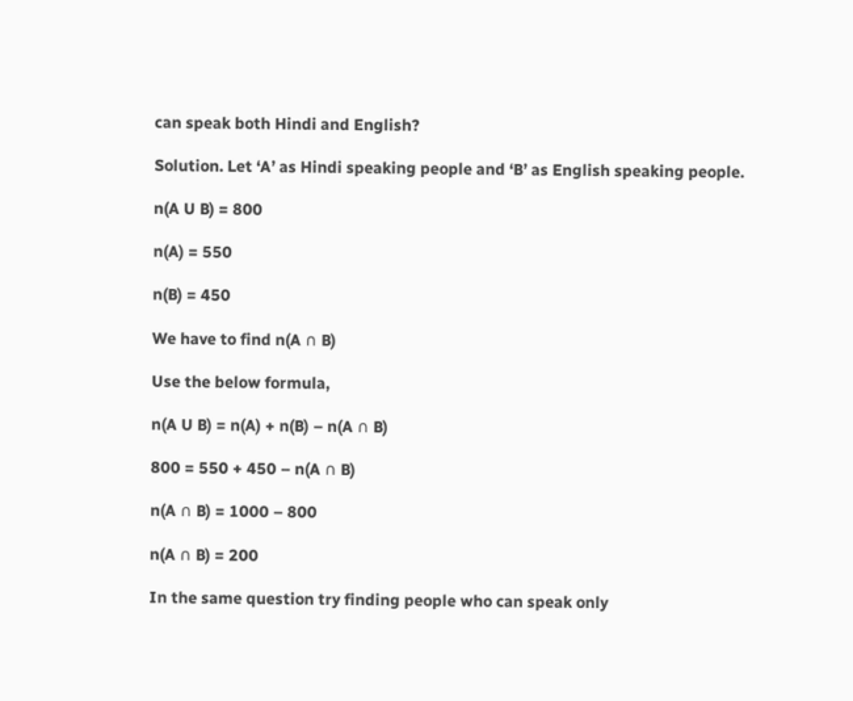can speak both Hindi and English?

Solution. Let ‘A’ as Hindi speaking people and ‘B’ as English speaking people.

n(A U B) = 800

n(A) = 550

n(B) = 450

We have to find n(A ∩ B)

Use the below formula,

n(A U B) = n(A) + n(B) – n(A ∩ B)

800 = 550 + 450 – n(A ∩ B)

n(A ∩ B) = 1000 – 800

n(A ∩ B) = 200

In the same question try finding people who can speak only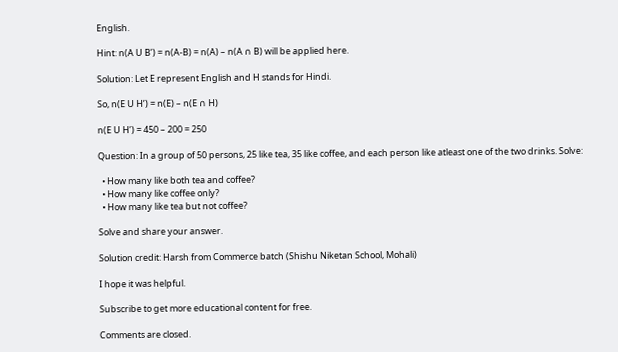English.

Hint: n(A U B’) = n(A-B) = n(A) – n(A ∩ B) will be applied here.

Solution: Let E represent English and H stands for Hindi.

So, n(E U H’) = n(E) – n(E ∩ H)

n(E U H’) = 450 – 200 = 250

Question: In a group of 50 persons, 25 like tea, 35 like coffee, and each person like atleast one of the two drinks. Solve:

  • How many like both tea and coffee?
  • How many like coffee only?
  • How many like tea but not coffee?

Solve and share your answer.

Solution credit: Harsh from Commerce batch (Shishu Niketan School, Mohali)

I hope it was helpful.

Subscribe to get more educational content for free.

Comments are closed.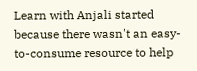Learn with Anjali started because there wasn't an easy-to-consume resource to help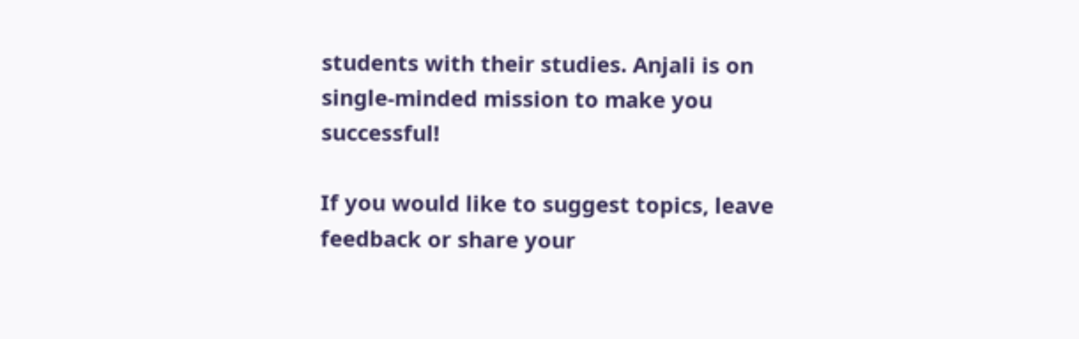students with their studies. Anjali is on single-minded mission to make you successful!

If you would like to suggest topics, leave feedback or share your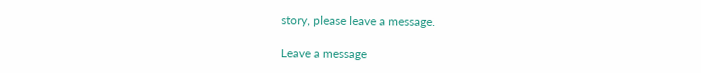story, please leave a message.

Leave a message